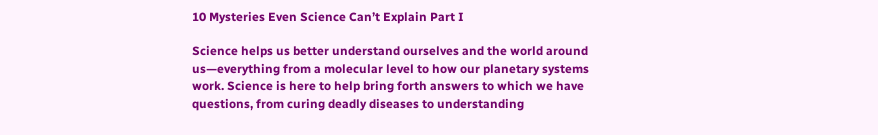10 Mysteries Even Science Can’t Explain Part I

Science helps us better understand ourselves and the world around us—everything from a molecular level to how our planetary systems work. Science is here to help bring forth answers to which we have questions, from curing deadly diseases to understanding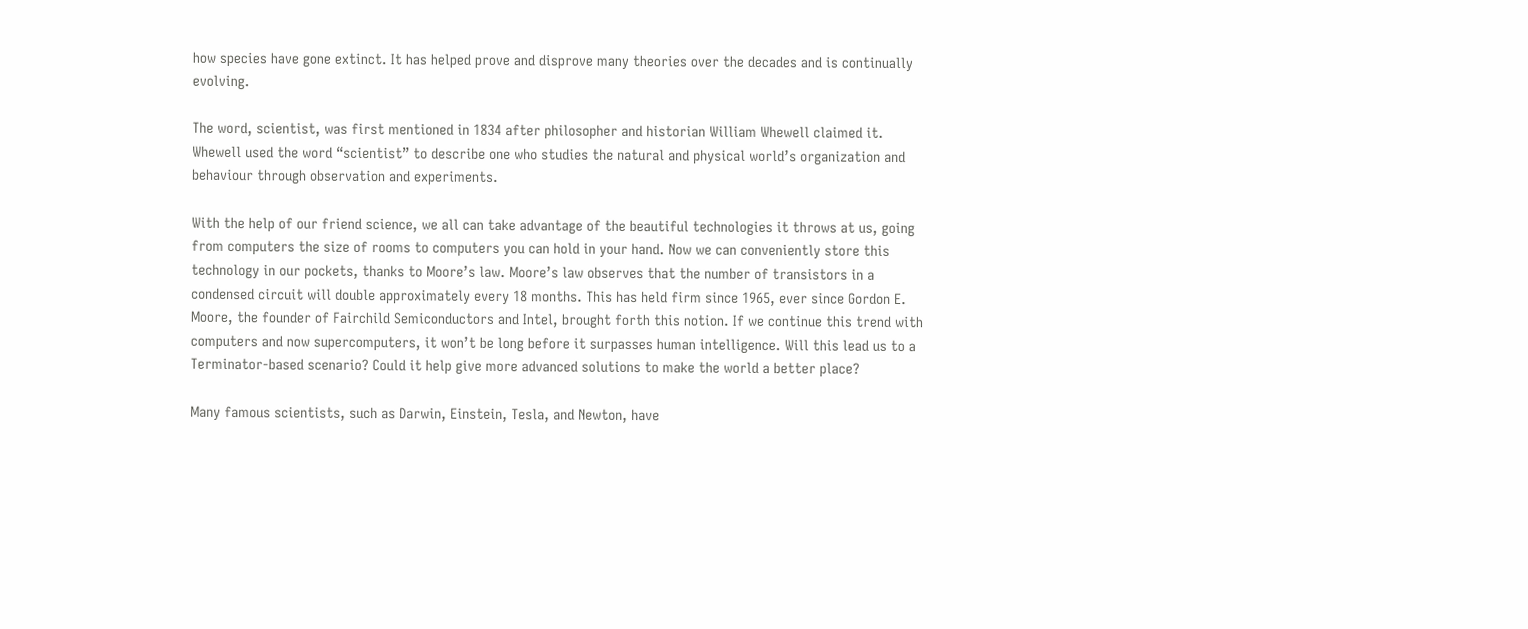how species have gone extinct. It has helped prove and disprove many theories over the decades and is continually evolving.

The word, scientist, was first mentioned in 1834 after philosopher and historian William Whewell claimed it. Whewell used the word “scientist” to describe one who studies the natural and physical world’s organization and behaviour through observation and experiments.

With the help of our friend science, we all can take advantage of the beautiful technologies it throws at us, going from computers the size of rooms to computers you can hold in your hand. Now we can conveniently store this technology in our pockets, thanks to Moore’s law. Moore’s law observes that the number of transistors in a condensed circuit will double approximately every 18 months. This has held firm since 1965, ever since Gordon E. Moore, the founder of Fairchild Semiconductors and Intel, brought forth this notion. If we continue this trend with computers and now supercomputers, it won’t be long before it surpasses human intelligence. Will this lead us to a Terminator-based scenario? Could it help give more advanced solutions to make the world a better place?

Many famous scientists, such as Darwin, Einstein, Tesla, and Newton, have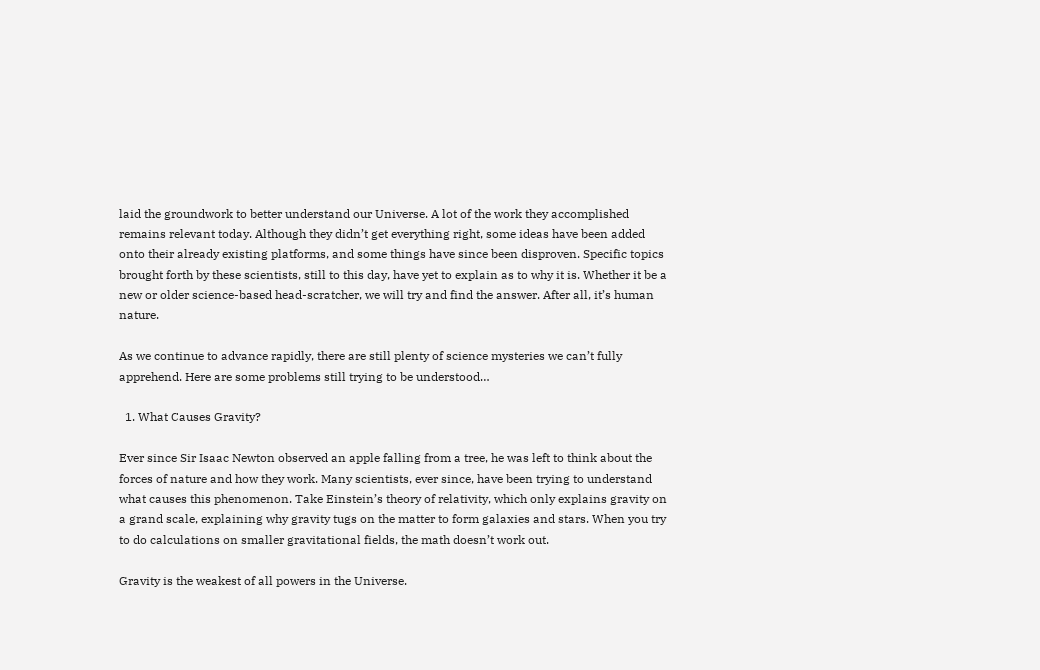laid the groundwork to better understand our Universe. A lot of the work they accomplished remains relevant today. Although they didn’t get everything right, some ideas have been added onto their already existing platforms, and some things have since been disproven. Specific topics brought forth by these scientists, still to this day, have yet to explain as to why it is. Whether it be a new or older science-based head-scratcher, we will try and find the answer. After all, it’s human nature.

As we continue to advance rapidly, there are still plenty of science mysteries we can’t fully apprehend. Here are some problems still trying to be understood…

  1. What Causes Gravity?

Ever since Sir Isaac Newton observed an apple falling from a tree, he was left to think about the forces of nature and how they work. Many scientists, ever since, have been trying to understand what causes this phenomenon. Take Einstein’s theory of relativity, which only explains gravity on a grand scale, explaining why gravity tugs on the matter to form galaxies and stars. When you try to do calculations on smaller gravitational fields, the math doesn’t work out.

Gravity is the weakest of all powers in the Universe.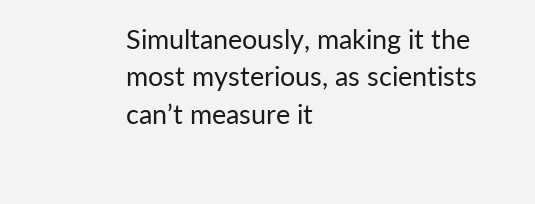Simultaneously, making it the most mysterious, as scientists can’t measure it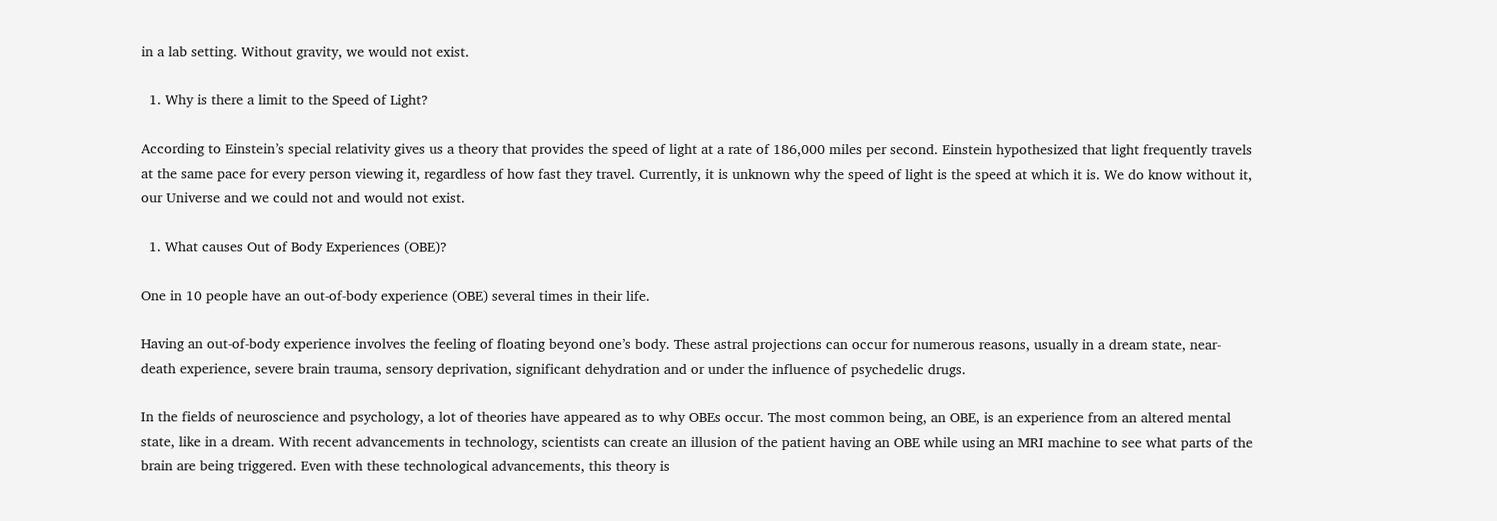in a lab setting. Without gravity, we would not exist.

  1. Why is there a limit to the Speed of Light?

According to Einstein’s special relativity gives us a theory that provides the speed of light at a rate of 186,000 miles per second. Einstein hypothesized that light frequently travels at the same pace for every person viewing it, regardless of how fast they travel. Currently, it is unknown why the speed of light is the speed at which it is. We do know without it, our Universe and we could not and would not exist.

  1. What causes Out of Body Experiences (OBE)?

One in 10 people have an out-of-body experience (OBE) several times in their life.

Having an out-of-body experience involves the feeling of floating beyond one’s body. These astral projections can occur for numerous reasons, usually in a dream state, near-death experience, severe brain trauma, sensory deprivation, significant dehydration and or under the influence of psychedelic drugs.

In the fields of neuroscience and psychology, a lot of theories have appeared as to why OBEs occur. The most common being, an OBE, is an experience from an altered mental state, like in a dream. With recent advancements in technology, scientists can create an illusion of the patient having an OBE while using an MRI machine to see what parts of the brain are being triggered. Even with these technological advancements, this theory is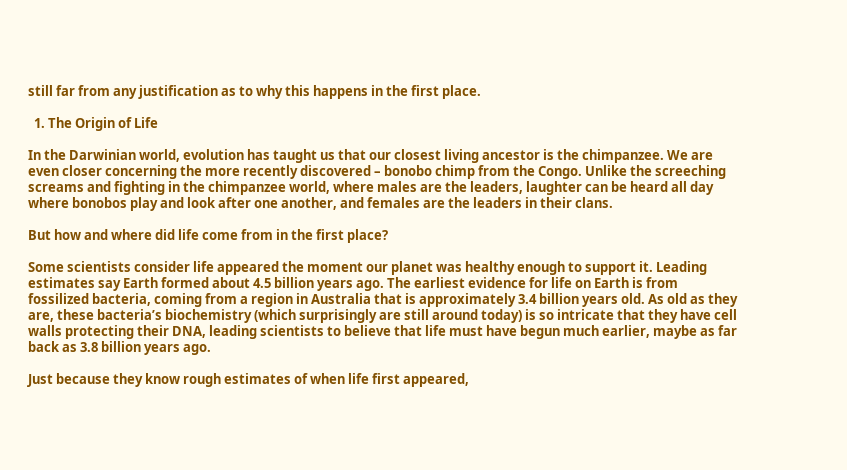still far from any justification as to why this happens in the first place.

  1. The Origin of Life

In the Darwinian world, evolution has taught us that our closest living ancestor is the chimpanzee. We are even closer concerning the more recently discovered – bonobo chimp from the Congo. Unlike the screeching screams and fighting in the chimpanzee world, where males are the leaders, laughter can be heard all day where bonobos play and look after one another, and females are the leaders in their clans.

But how and where did life come from in the first place?

Some scientists consider life appeared the moment our planet was healthy enough to support it. Leading estimates say Earth formed about 4.5 billion years ago. The earliest evidence for life on Earth is from fossilized bacteria, coming from a region in Australia that is approximately 3.4 billion years old. As old as they are, these bacteria’s biochemistry (which surprisingly are still around today) is so intricate that they have cell walls protecting their DNA, leading scientists to believe that life must have begun much earlier, maybe as far back as 3.8 billion years ago.

Just because they know rough estimates of when life first appeared,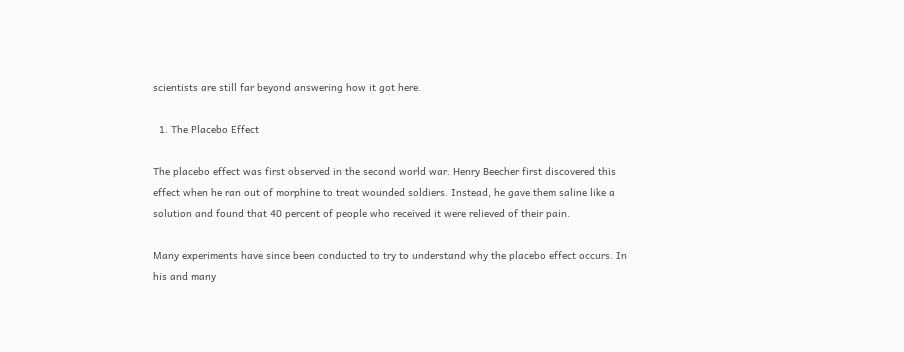scientists are still far beyond answering how it got here.

  1. The Placebo Effect

The placebo effect was first observed in the second world war. Henry Beecher first discovered this effect when he ran out of morphine to treat wounded soldiers. Instead, he gave them saline like a solution and found that 40 percent of people who received it were relieved of their pain.

Many experiments have since been conducted to try to understand why the placebo effect occurs. In his and many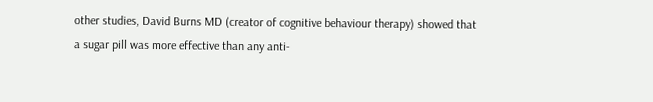other studies, David Burns MD (creator of cognitive behaviour therapy) showed that a sugar pill was more effective than any anti-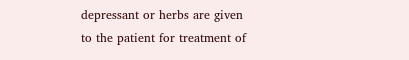depressant or herbs are given to the patient for treatment of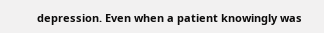depression. Even when a patient knowingly was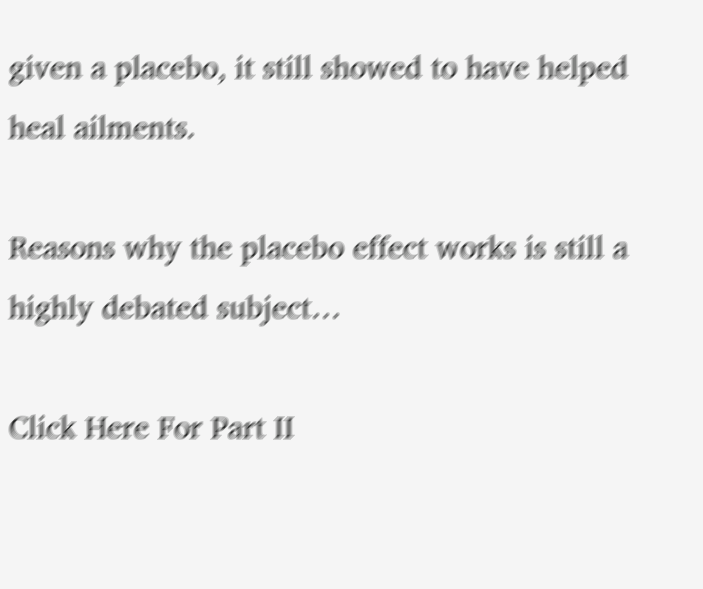given a placebo, it still showed to have helped heal ailments.

Reasons why the placebo effect works is still a highly debated subject…

Click Here For Part II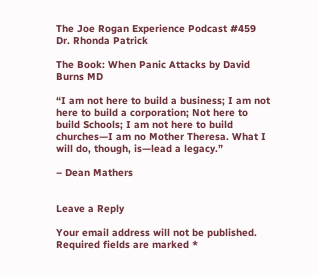The Joe Rogan Experience Podcast #459 Dr. Rhonda Patrick

The Book: When Panic Attacks by David Burns MD

“I am not here to build a business; I am not here to build a corporation; Not here to build Schools; I am not here to build churches—I am no Mother Theresa. What I will do, though, is—lead a legacy.”

– Dean Mathers


Leave a Reply

Your email address will not be published. Required fields are marked *